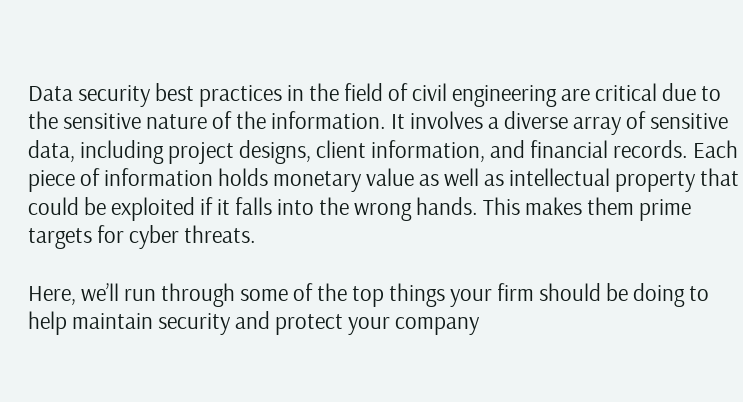Data security best practices in the field of civil engineering are critical due to the sensitive nature of the information. It involves a diverse array of sensitive data, including project designs, client information, and financial records. Each piece of information holds monetary value as well as intellectual property that could be exploited if it falls into the wrong hands. This makes them prime targets for cyber threats.

Here, we’ll run through some of the top things your firm should be doing to help maintain security and protect your company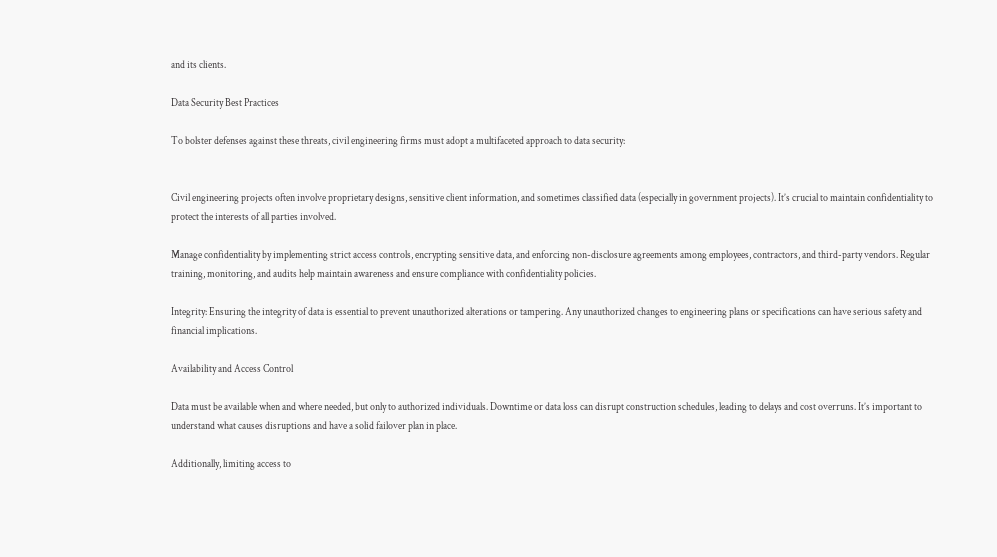and its clients.

Data Security Best Practices

To bolster defenses against these threats, civil engineering firms must adopt a multifaceted approach to data security:


Civil engineering projects often involve proprietary designs, sensitive client information, and sometimes classified data (especially in government projects). It’s crucial to maintain confidentiality to protect the interests of all parties involved.

Manage confidentiality by implementing strict access controls, encrypting sensitive data, and enforcing non-disclosure agreements among employees, contractors, and third-party vendors. Regular training, monitoring, and audits help maintain awareness and ensure compliance with confidentiality policies.

Integrity: Ensuring the integrity of data is essential to prevent unauthorized alterations or tampering. Any unauthorized changes to engineering plans or specifications can have serious safety and financial implications.

Availability and Access Control

Data must be available when and where needed, but only to authorized individuals. Downtime or data loss can disrupt construction schedules, leading to delays and cost overruns. It’s important to understand what causes disruptions and have a solid failover plan in place.

Additionally, limiting access to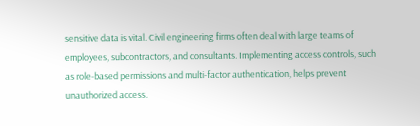sensitive data is vital. Civil engineering firms often deal with large teams of employees, subcontractors, and consultants. Implementing access controls, such as role-based permissions and multi-factor authentication, helps prevent unauthorized access.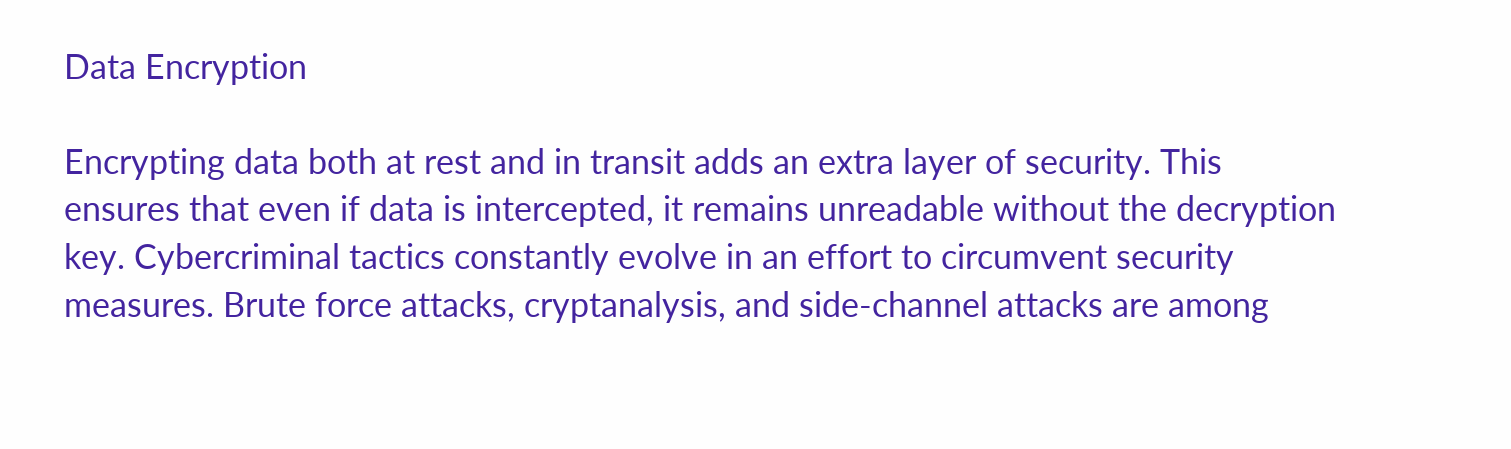Data Encryption

Encrypting data both at rest and in transit adds an extra layer of security. This ensures that even if data is intercepted, it remains unreadable without the decryption key. Cybercriminal tactics constantly evolve in an effort to circumvent security measures. Brute force attacks, cryptanalysis, and side-channel attacks are among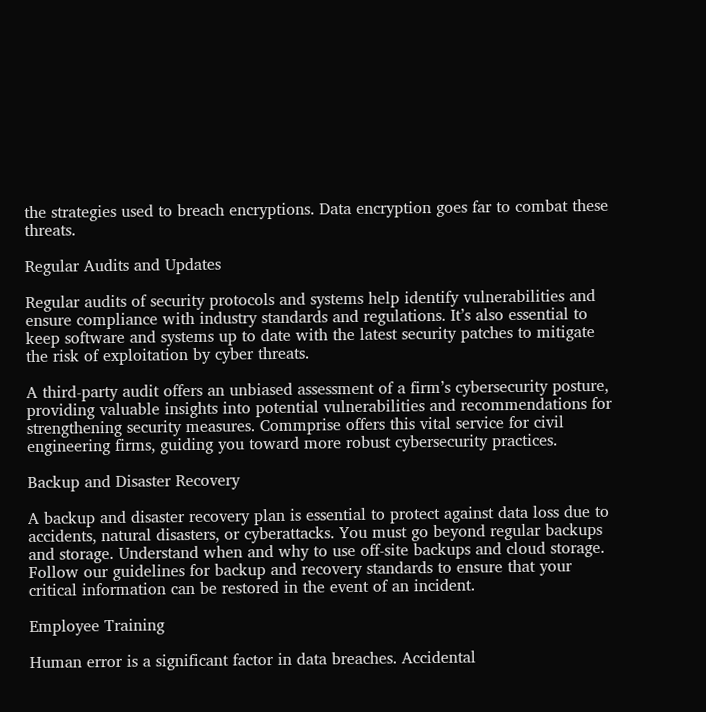the strategies used to breach encryptions. Data encryption goes far to combat these threats.

Regular Audits and Updates

Regular audits of security protocols and systems help identify vulnerabilities and ensure compliance with industry standards and regulations. It’s also essential to keep software and systems up to date with the latest security patches to mitigate the risk of exploitation by cyber threats.

A third-party audit offers an unbiased assessment of a firm’s cybersecurity posture, providing valuable insights into potential vulnerabilities and recommendations for strengthening security measures. Commprise offers this vital service for civil engineering firms, guiding you toward more robust cybersecurity practices.

Backup and Disaster Recovery

A backup and disaster recovery plan is essential to protect against data loss due to accidents, natural disasters, or cyberattacks. You must go beyond regular backups and storage. Understand when and why to use off-site backups and cloud storage. Follow our guidelines for backup and recovery standards to ensure that your critical information can be restored in the event of an incident.

Employee Training

Human error is a significant factor in data breaches. Accidental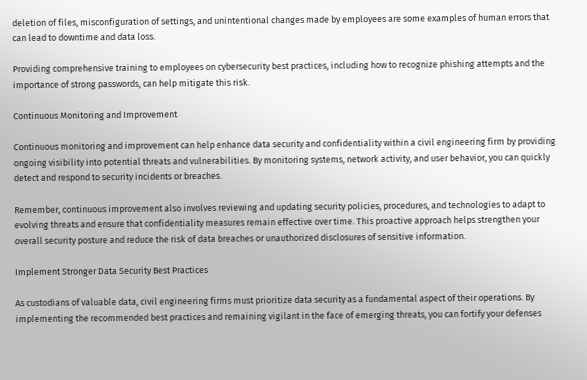deletion of files, misconfiguration of settings, and unintentional changes made by employees are some examples of human errors that can lead to downtime and data loss.

Providing comprehensive training to employees on cybersecurity best practices, including how to recognize phishing attempts and the importance of strong passwords, can help mitigate this risk.

Continuous Monitoring and Improvement

Continuous monitoring and improvement can help enhance data security and confidentiality within a civil engineering firm by providing ongoing visibility into potential threats and vulnerabilities. By monitoring systems, network activity, and user behavior, you can quickly detect and respond to security incidents or breaches.

Remember, continuous improvement also involves reviewing and updating security policies, procedures, and technologies to adapt to evolving threats and ensure that confidentiality measures remain effective over time. This proactive approach helps strengthen your overall security posture and reduce the risk of data breaches or unauthorized disclosures of sensitive information.

Implement Stronger Data Security Best Practices

As custodians of valuable data, civil engineering firms must prioritize data security as a fundamental aspect of their operations. By implementing the recommended best practices and remaining vigilant in the face of emerging threats, you can fortify your defenses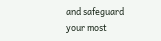and safeguard your most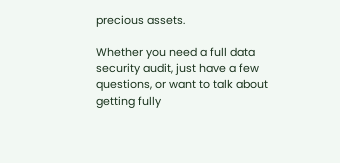precious assets.

Whether you need a full data security audit, just have a few questions, or want to talk about getting fully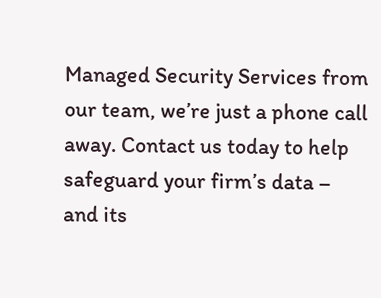Managed Security Services from our team, we’re just a phone call away. Contact us today to help safeguard your firm’s data – and its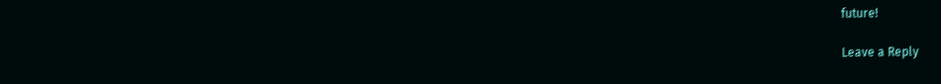future!

Leave a Reply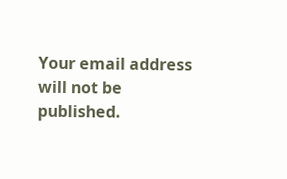Your email address will not be published.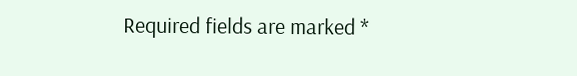Required fields are marked *